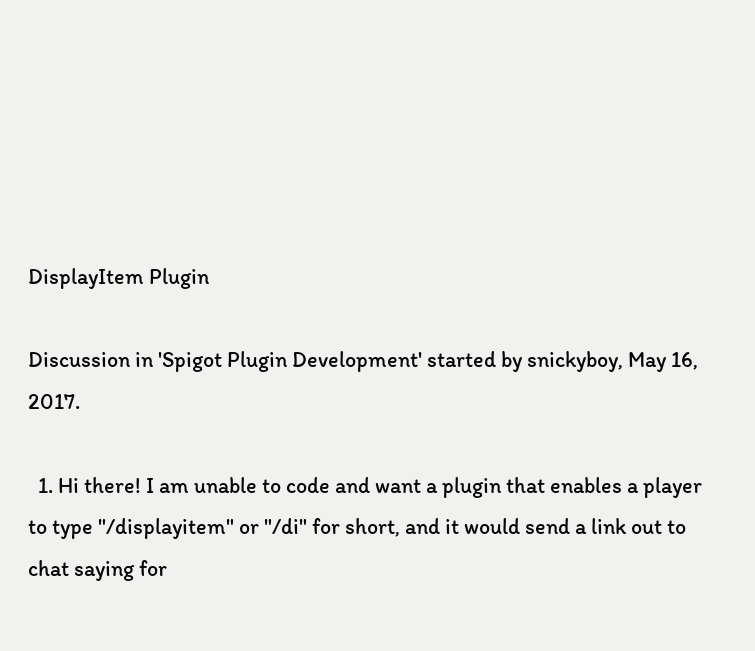DisplayItem Plugin

Discussion in 'Spigot Plugin Development' started by snickyboy, May 16, 2017.

  1. Hi there! I am unable to code and want a plugin that enables a player to type "/displayitem" or "/di" for short, and it would send a link out to chat saying for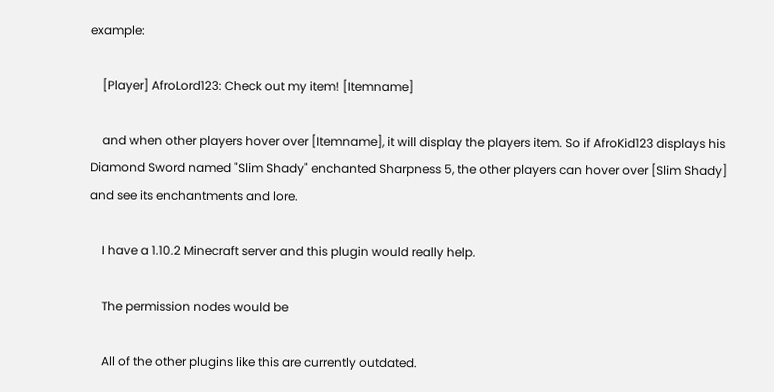example:

    [Player] AfroLord123: Check out my item! [Itemname]

    and when other players hover over [Itemname], it will display the players item. So if AfroKid123 displays his Diamond Sword named "Slim Shady" enchanted Sharpness 5, the other players can hover over [Slim Shady] and see its enchantments and lore.

    I have a 1.10.2 Minecraft server and this plugin would really help.

    The permission nodes would be

    All of the other plugins like this are currently outdated.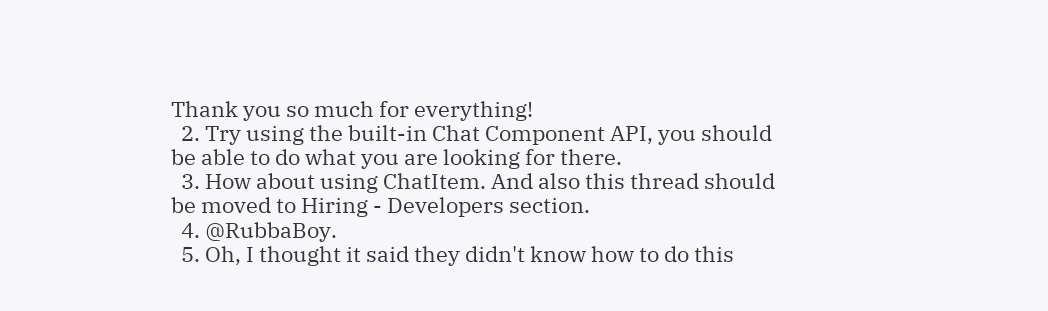Thank you so much for everything!
  2. Try using the built-in Chat Component API, you should be able to do what you are looking for there.
  3. How about using ChatItem. And also this thread should be moved to Hiring - Developers section.
  4. @RubbaBoy.
  5. Oh, I thought it said they didn't know how to do this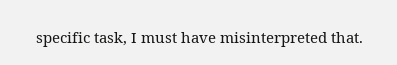specific task, I must have misinterpreted that.